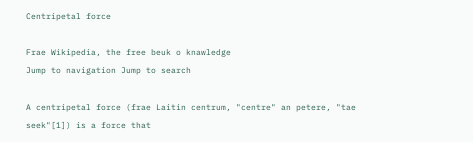Centripetal force

Frae Wikipedia, the free beuk o knawledge
Jump to navigation Jump to search

A centripetal force (frae Laitin centrum, "centre" an petere, "tae seek"[1]) is a force that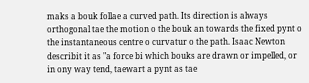maks a bouk follae a curved path. Its direction is always orthogonal tae the motion o the bouk an towards the fixed pynt o the instantaneous centre o curvatur o the path. Isaac Newton describit it as "a force bi which bouks are drawn or impelled, or in ony way tend, taewart a pynt as tae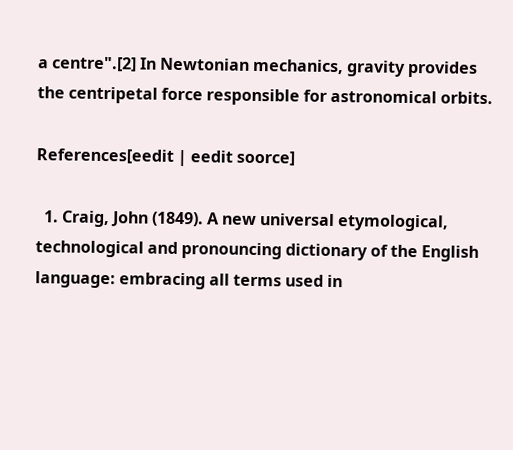a centre".[2] In Newtonian mechanics, gravity provides the centripetal force responsible for astronomical orbits.

References[eedit | eedit soorce]

  1. Craig, John (1849). A new universal etymological, technological and pronouncing dictionary of the English language: embracing all terms used in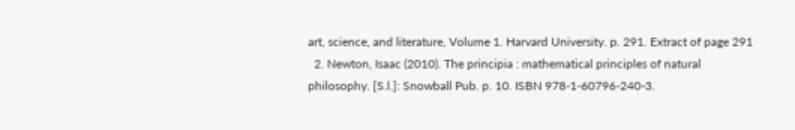art, science, and literature, Volume 1. Harvard University. p. 291. Extract of page 291
  2. Newton, Isaac (2010). The principia : mathematical principles of natural philosophy. [S.l.]: Snowball Pub. p. 10. ISBN 978-1-60796-240-3.